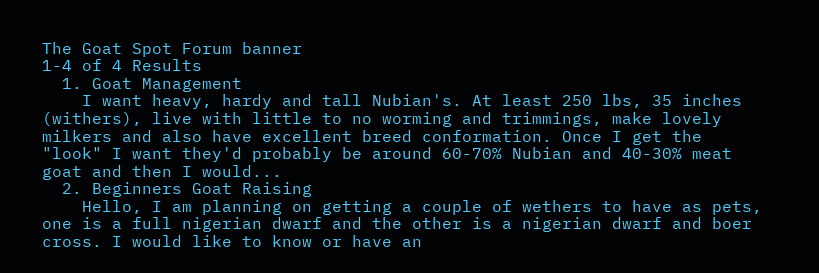The Goat Spot Forum banner
1-4 of 4 Results
  1. Goat Management
    I want heavy, hardy and tall Nubian's. At least 250 lbs, 35 inches (withers), live with little to no worming and trimmings, make lovely milkers and also have excellent breed conformation. Once I get the "look" I want they'd probably be around 60-70% Nubian and 40-30% meat goat and then I would...
  2. Beginners Goat Raising
    Hello, I am planning on getting a couple of wethers to have as pets, one is a full nigerian dwarf and the other is a nigerian dwarf and boer cross. I would like to know or have an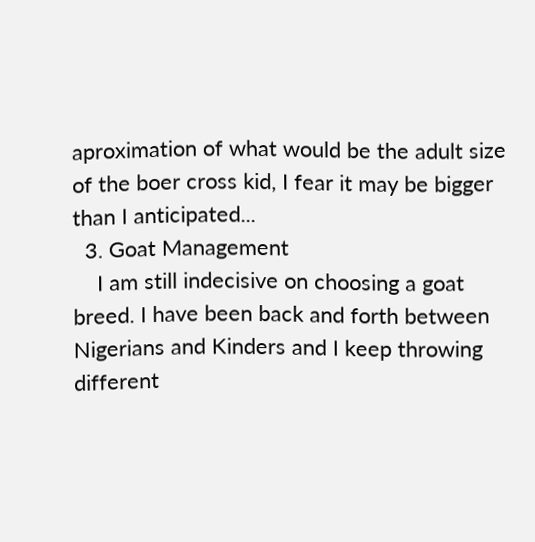aproximation of what would be the adult size of the boer cross kid, I fear it may be bigger than I anticipated...
  3. Goat Management
    I am still indecisive on choosing a goat breed. I have been back and forth between Nigerians and Kinders and I keep throwing different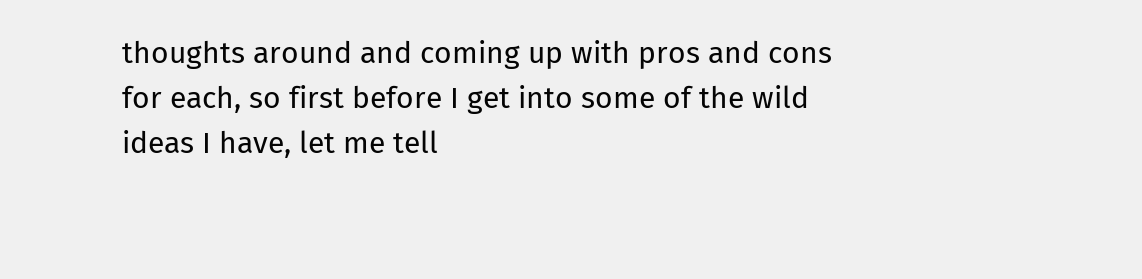thoughts around and coming up with pros and cons for each, so first before I get into some of the wild ideas I have, let me tell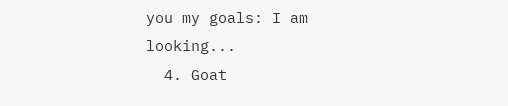you my goals: I am looking...
  4. Goat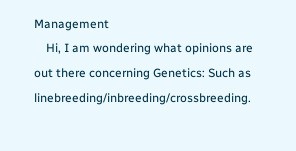Management
    Hi, I am wondering what opinions are out there concerning Genetics: Such as linebreeding/inbreeding/crossbreeding.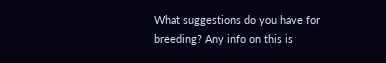What suggestions do you have for breeding? Any info on this is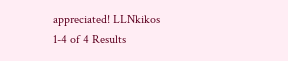appreciated! LLNkikos
1-4 of 4 Results